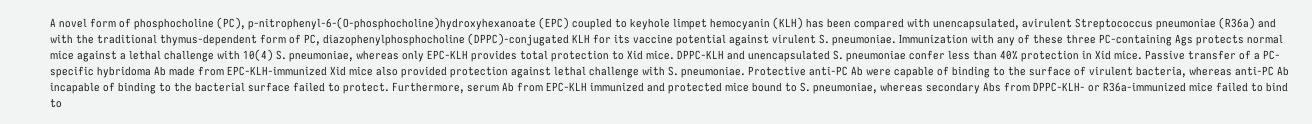A novel form of phosphocholine (PC), p-nitrophenyl-6-(O-phosphocholine)hydroxyhexanoate (EPC) coupled to keyhole limpet hemocyanin (KLH) has been compared with unencapsulated, avirulent Streptococcus pneumoniae (R36a) and with the traditional thymus-dependent form of PC, diazophenylphosphocholine (DPPC)-conjugated KLH for its vaccine potential against virulent S. pneumoniae. Immunization with any of these three PC-containing Ags protects normal mice against a lethal challenge with 10(4) S. pneumoniae, whereas only EPC-KLH provides total protection to Xid mice. DPPC-KLH and unencapsulated S. pneumoniae confer less than 40% protection in Xid mice. Passive transfer of a PC-specific hybridoma Ab made from EPC-KLH-immunized Xid mice also provided protection against lethal challenge with S. pneumoniae. Protective anti-PC Ab were capable of binding to the surface of virulent bacteria, whereas anti-PC Ab incapable of binding to the bacterial surface failed to protect. Furthermore, serum Ab from EPC-KLH immunized and protected mice bound to S. pneumoniae, whereas secondary Abs from DPPC-KLH- or R36a-immunized mice failed to bind to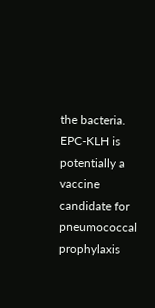the bacteria. EPC-KLH is potentially a vaccine candidate for pneumococcal prophylaxis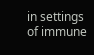in settings of immune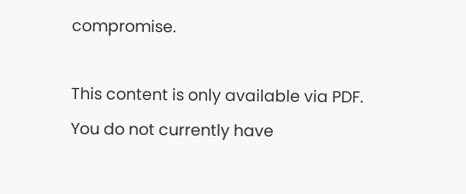compromise.

This content is only available via PDF.
You do not currently have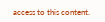access to this content.